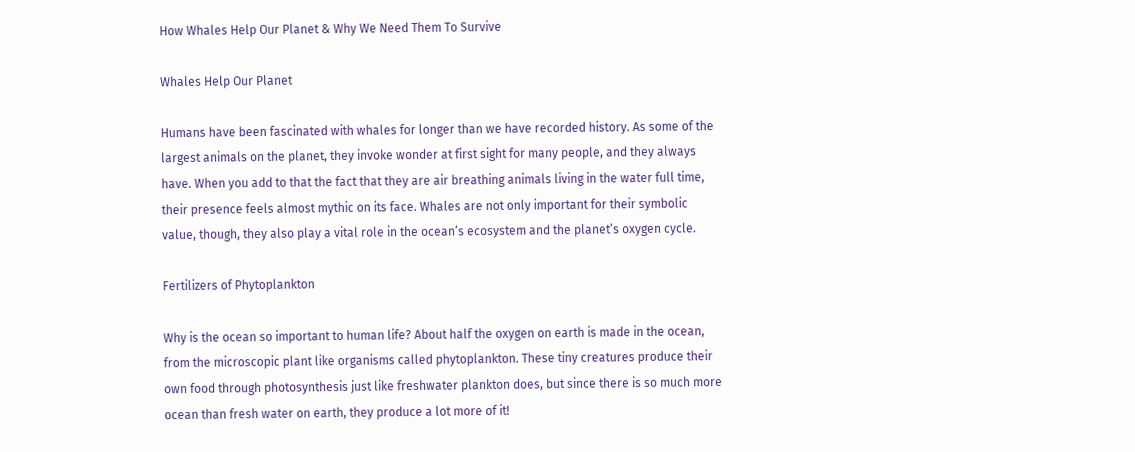How Whales Help Our Planet & Why We Need Them To Survive

Whales Help Our Planet

Humans have been fascinated with whales for longer than we have recorded history. As some of the largest animals on the planet, they invoke wonder at first sight for many people, and they always have. When you add to that the fact that they are air breathing animals living in the water full time, their presence feels almost mythic on its face. Whales are not only important for their symbolic value, though, they also play a vital role in the ocean’s ecosystem and the planet’s oxygen cycle.

Fertilizers of Phytoplankton

Why is the ocean so important to human life? About half the oxygen on earth is made in the ocean, from the microscopic plant like organisms called phytoplankton. These tiny creatures produce their own food through photosynthesis just like freshwater plankton does, but since there is so much more ocean than fresh water on earth, they produce a lot more of it!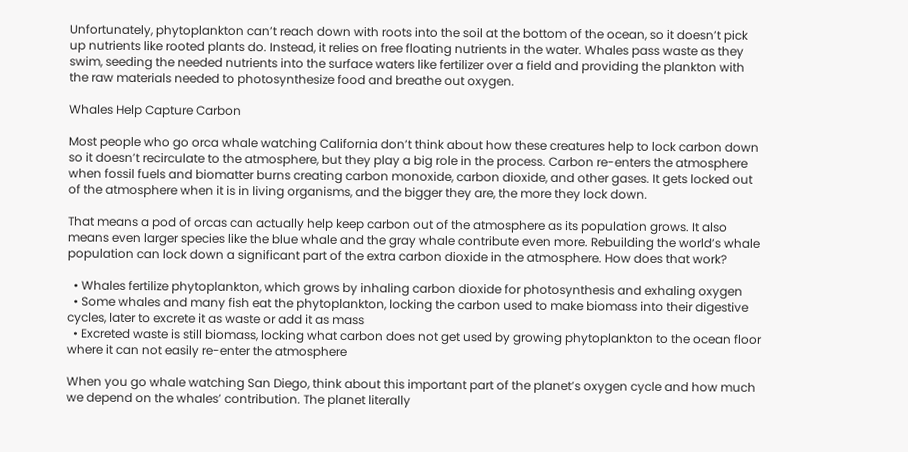Unfortunately, phytoplankton can’t reach down with roots into the soil at the bottom of the ocean, so it doesn’t pick up nutrients like rooted plants do. Instead, it relies on free floating nutrients in the water. Whales pass waste as they swim, seeding the needed nutrients into the surface waters like fertilizer over a field and providing the plankton with the raw materials needed to photosynthesize food and breathe out oxygen.

Whales Help Capture Carbon

Most people who go orca whale watching California don’t think about how these creatures help to lock carbon down so it doesn’t recirculate to the atmosphere, but they play a big role in the process. Carbon re-enters the atmosphere when fossil fuels and biomatter burns creating carbon monoxide, carbon dioxide, and other gases. It gets locked out of the atmosphere when it is in living organisms, and the bigger they are, the more they lock down.

That means a pod of orcas can actually help keep carbon out of the atmosphere as its population grows. It also means even larger species like the blue whale and the gray whale contribute even more. Rebuilding the world’s whale population can lock down a significant part of the extra carbon dioxide in the atmosphere. How does that work?

  • Whales fertilize phytoplankton, which grows by inhaling carbon dioxide for photosynthesis and exhaling oxygen
  • Some whales and many fish eat the phytoplankton, locking the carbon used to make biomass into their digestive cycles, later to excrete it as waste or add it as mass
  • Excreted waste is still biomass, locking what carbon does not get used by growing phytoplankton to the ocean floor where it can not easily re-enter the atmosphere

When you go whale watching San Diego, think about this important part of the planet’s oxygen cycle and how much we depend on the whales’ contribution. The planet literally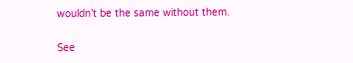wouldn’t be the same without them.

See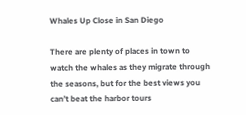Whales Up Close in San Diego

There are plenty of places in town to watch the whales as they migrate through the seasons, but for the best views you can’t beat the harbor tours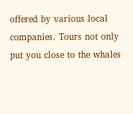offered by various local companies. Tours not only put you close to the whales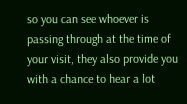so you can see whoever is passing through at the time of your visit, they also provide you with a chance to hear a lot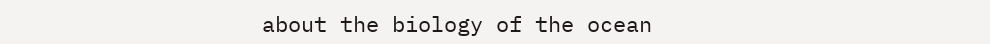about the biology of the ocean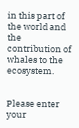in this part of the world and the contribution of whales to the ecosystem.


Please enter your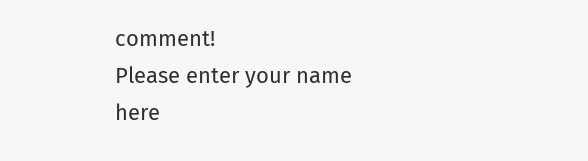comment!
Please enter your name here